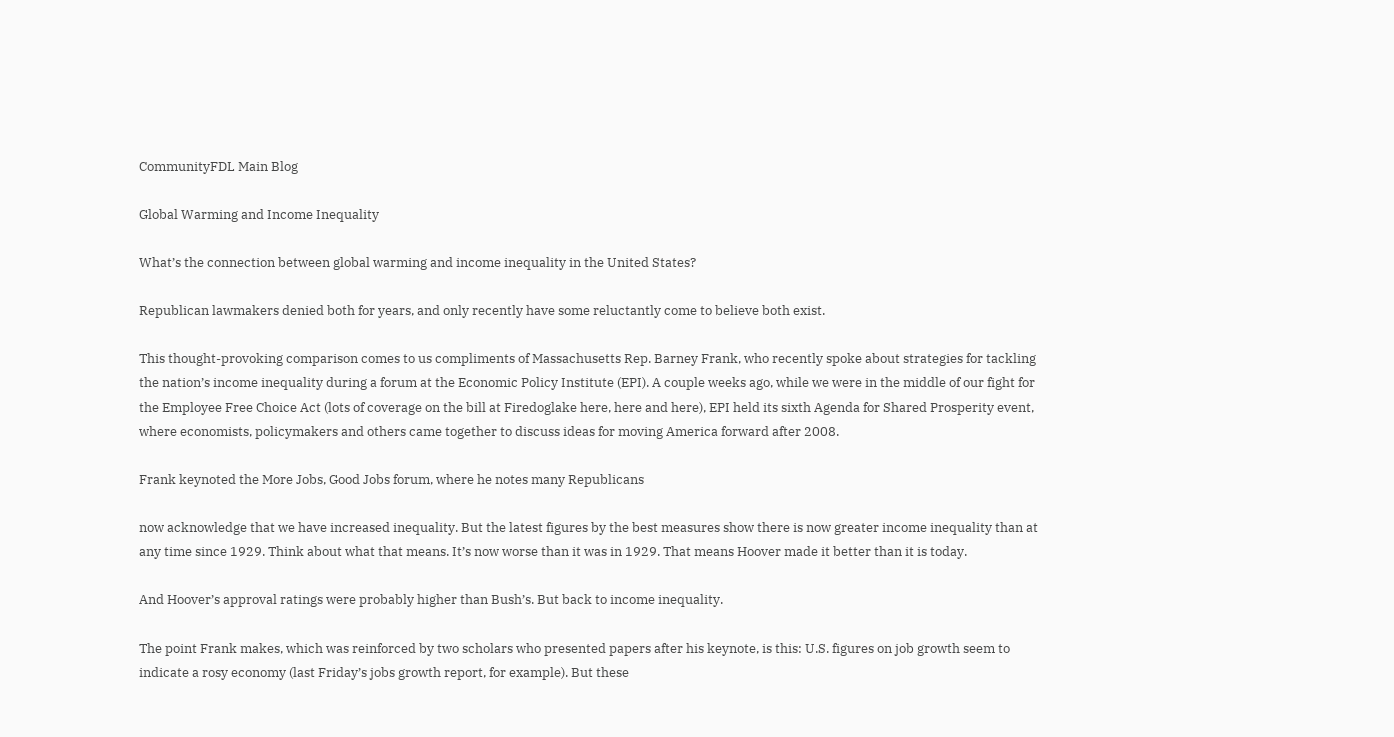CommunityFDL Main Blog

Global Warming and Income Inequality

What’s the connection between global warming and income inequality in the United States?

Republican lawmakers denied both for years, and only recently have some reluctantly come to believe both exist.

This thought-provoking comparison comes to us compliments of Massachusetts Rep. Barney Frank, who recently spoke about strategies for tackling the nation’s income inequality during a forum at the Economic Policy Institute (EPI). A couple weeks ago, while we were in the middle of our fight for the Employee Free Choice Act (lots of coverage on the bill at Firedoglake here, here and here), EPI held its sixth Agenda for Shared Prosperity event, where economists, policymakers and others came together to discuss ideas for moving America forward after 2008.

Frank keynoted the More Jobs, Good Jobs forum, where he notes many Republicans

now acknowledge that we have increased inequality. But the latest figures by the best measures show there is now greater income inequality than at any time since 1929. Think about what that means. It’s now worse than it was in 1929. That means Hoover made it better than it is today.

And Hoover’s approval ratings were probably higher than Bush’s. But back to income inequality.

The point Frank makes, which was reinforced by two scholars who presented papers after his keynote, is this: U.S. figures on job growth seem to indicate a rosy economy (last Friday’s jobs growth report, for example). But these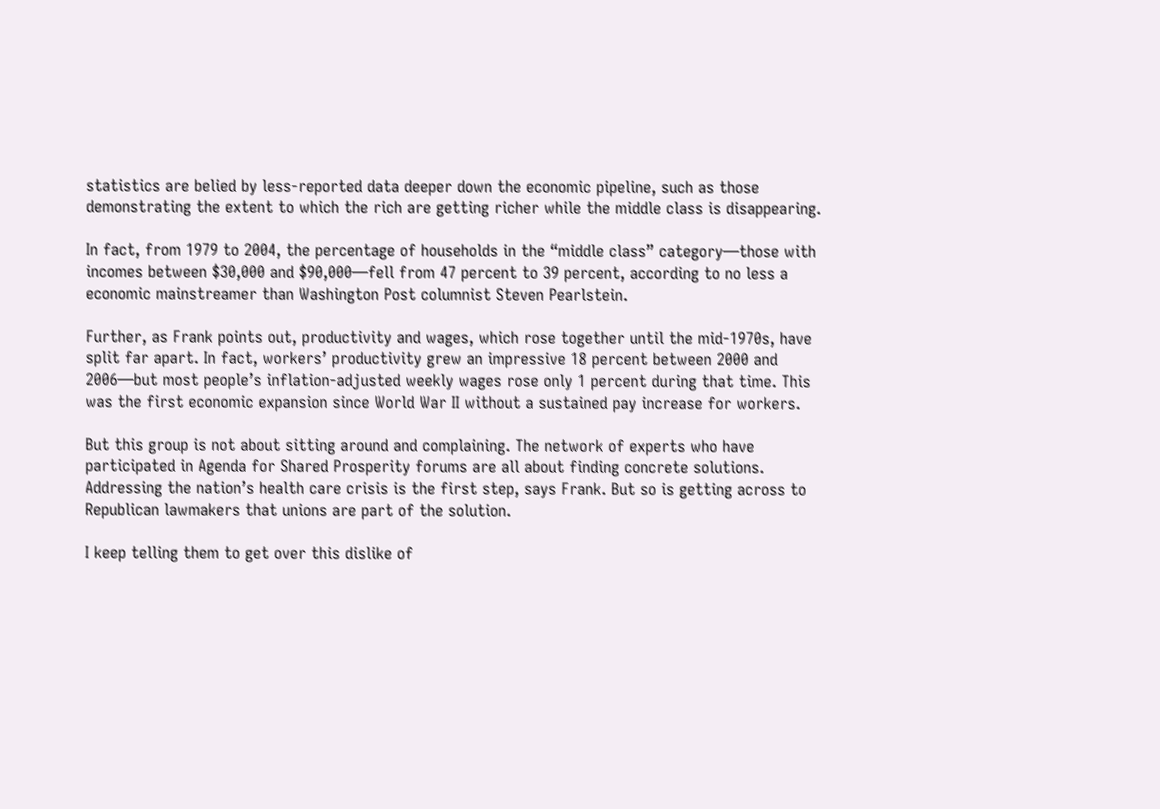statistics are belied by less-reported data deeper down the economic pipeline, such as those demonstrating the extent to which the rich are getting richer while the middle class is disappearing.

In fact, from 1979 to 2004, the percentage of households in the “middle class” category—those with incomes between $30,000 and $90,000—fell from 47 percent to 39 percent, according to no less a economic mainstreamer than Washington Post columnist Steven Pearlstein.

Further, as Frank points out, productivity and wages, which rose together until the mid-1970s, have split far apart. In fact, workers’ productivity grew an impressive 18 percent between 2000 and 2006—but most people’s inflation-adjusted weekly wages rose only 1 percent during that time. This was the first economic expansion since World War II without a sustained pay increase for workers.

But this group is not about sitting around and complaining. The network of experts who have participated in Agenda for Shared Prosperity forums are all about finding concrete solutions. Addressing the nation’s health care crisis is the first step, says Frank. But so is getting across to Republican lawmakers that unions are part of the solution.

I keep telling them to get over this dislike of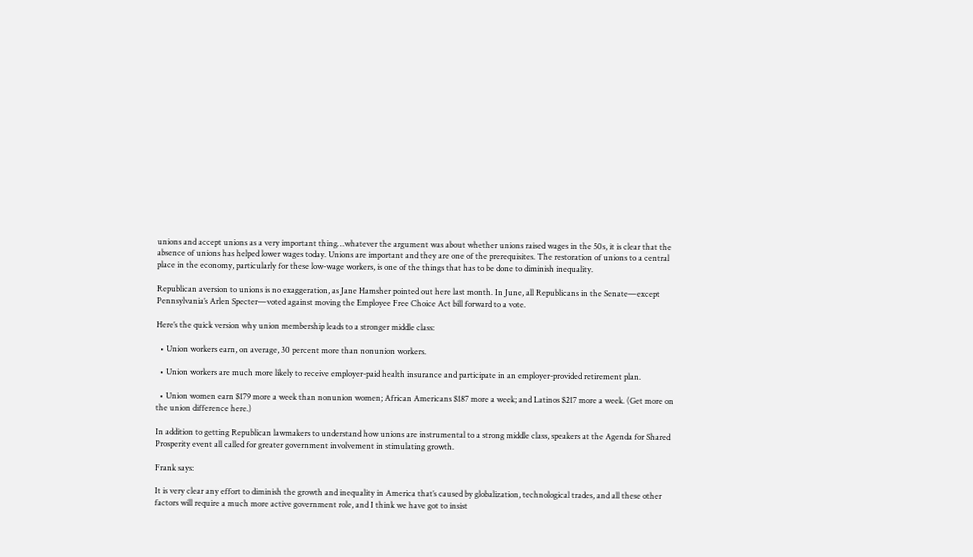unions and accept unions as a very important thing…whatever the argument was about whether unions raised wages in the 50s, it is clear that the absence of unions has helped lower wages today. Unions are important and they are one of the prerequisites. The restoration of unions to a central place in the economy, particularly for these low-wage workers, is one of the things that has to be done to diminish inequality.

Republican aversion to unions is no exaggeration, as Jane Hamsher pointed out here last month. In June, all Republicans in the Senate—except Pennsylvania’s Arlen Specter—voted against moving the Employee Free Choice Act bill forward to a vote.

Here’s the quick version why union membership leads to a stronger middle class:

  • Union workers earn, on average, 30 percent more than nonunion workers.

  • Union workers are much more likely to receive employer-paid health insurance and participate in an employer-provided retirement plan.

  • Union women earn $179 more a week than nonunion women; African Americans $187 more a week; and Latinos $217 more a week. (Get more on the union difference here.)

In addition to getting Republican lawmakers to understand how unions are instrumental to a strong middle class, speakers at the Agenda for Shared Prosperity event all called for greater government involvement in stimulating growth.

Frank says:

It is very clear any effort to diminish the growth and inequality in America that’s caused by globalization, technological trades, and all these other factors will require a much more active government role, and I think we have got to insist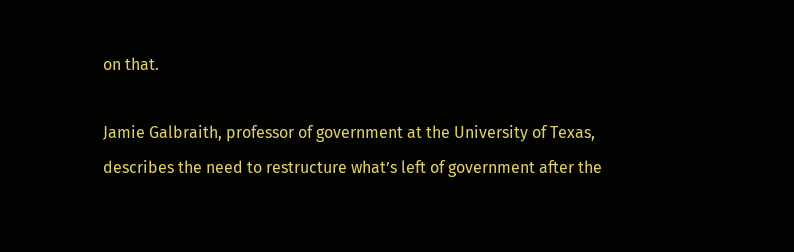on that.

Jamie Galbraith, professor of government at the University of Texas, describes the need to restructure what’s left of government after the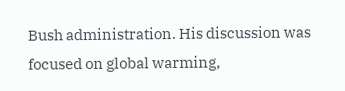Bush administration. His discussion was focused on global warming,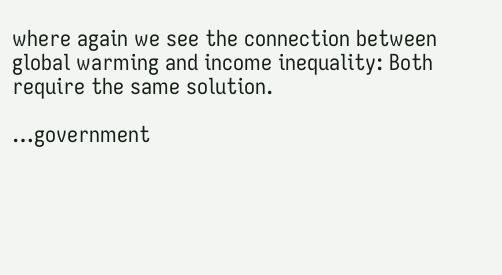where again we see the connection between global warming and income inequality: Both require the same solution.

…government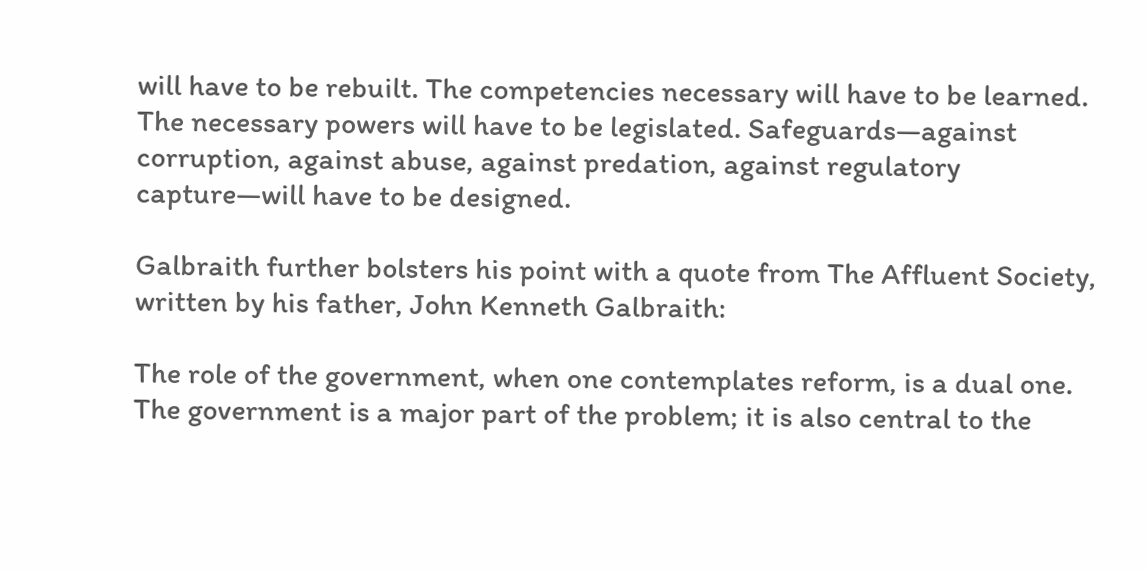will have to be rebuilt. The competencies necessary will have to be learned. The necessary powers will have to be legislated. Safeguards—against corruption, against abuse, against predation, against regulatory capture—will have to be designed.

Galbraith further bolsters his point with a quote from The Affluent Society, written by his father, John Kenneth Galbraith:

The role of the government, when one contemplates reform, is a dual one. The government is a major part of the problem; it is also central to the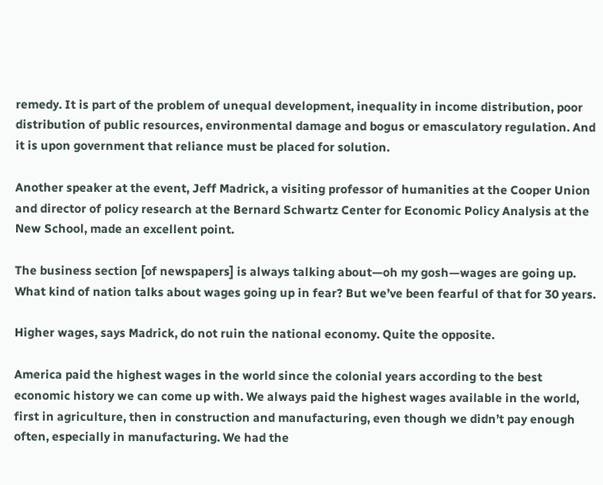remedy. It is part of the problem of unequal development, inequality in income distribution, poor distribution of public resources, environmental damage and bogus or emasculatory regulation. And it is upon government that reliance must be placed for solution.

Another speaker at the event, Jeff Madrick, a visiting professor of humanities at the Cooper Union and director of policy research at the Bernard Schwartz Center for Economic Policy Analysis at the New School, made an excellent point.

The business section [of newspapers] is always talking about—oh my gosh—wages are going up. What kind of nation talks about wages going up in fear? But we’ve been fearful of that for 30 years.

Higher wages, says Madrick, do not ruin the national economy. Quite the opposite.

America paid the highest wages in the world since the colonial years according to the best economic history we can come up with. We always paid the highest wages available in the world, first in agriculture, then in construction and manufacturing, even though we didn’t pay enough often, especially in manufacturing. We had the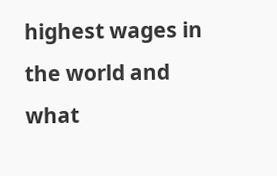highest wages in the world and what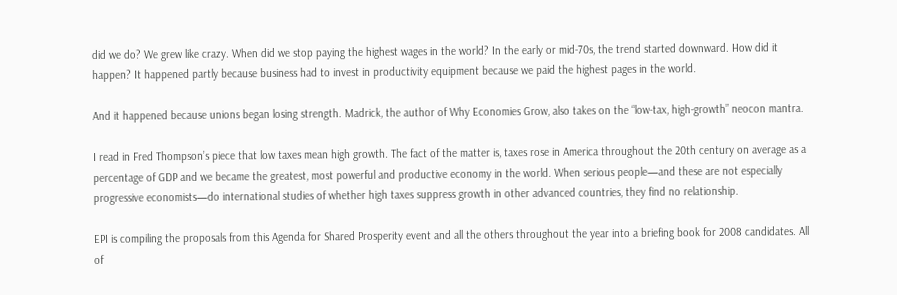did we do? We grew like crazy. When did we stop paying the highest wages in the world? In the early or mid-70s, the trend started downward. How did it happen? It happened partly because business had to invest in productivity equipment because we paid the highest pages in the world.

And it happened because unions began losing strength. Madrick, the author of Why Economies Grow, also takes on the “low-tax, high-growth” neocon mantra.

I read in Fred Thompson’s piece that low taxes mean high growth. The fact of the matter is, taxes rose in America throughout the 20th century on average as a percentage of GDP and we became the greatest, most powerful and productive economy in the world. When serious people—and these are not especially progressive economists—do international studies of whether high taxes suppress growth in other advanced countries, they find no relationship.

EPI is compiling the proposals from this Agenda for Shared Prosperity event and all the others throughout the year into a briefing book for 2008 candidates. All of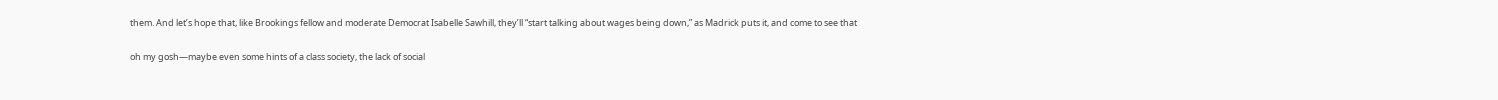them. And let’s hope that, like Brookings fellow and moderate Democrat Isabelle Sawhill, they’ll “start talking about wages being down,” as Madrick puts it, and come to see that

oh my gosh—maybe even some hints of a class society, the lack of social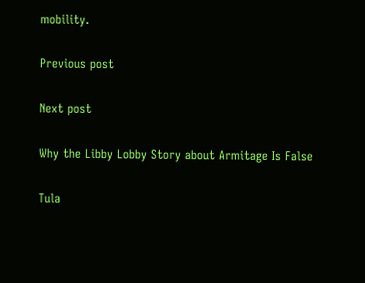mobility.

Previous post

Next post

Why the Libby Lobby Story about Armitage Is False

Tula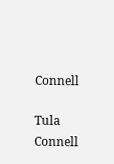Connell

Tula Connell